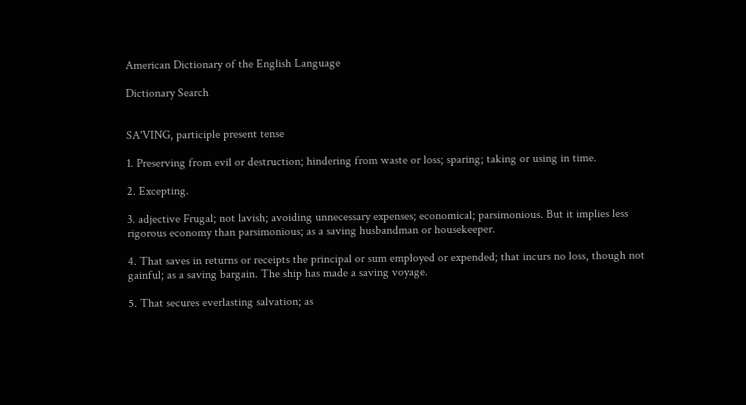American Dictionary of the English Language

Dictionary Search


SA'VING, participle present tense

1. Preserving from evil or destruction; hindering from waste or loss; sparing; taking or using in time.

2. Excepting.

3. adjective Frugal; not lavish; avoiding unnecessary expenses; economical; parsimonious. But it implies less rigorous economy than parsimonious; as a saving husbandman or housekeeper.

4. That saves in returns or receipts the principal or sum employed or expended; that incurs no loss, though not gainful; as a saving bargain. The ship has made a saving voyage.

5. That secures everlasting salvation; as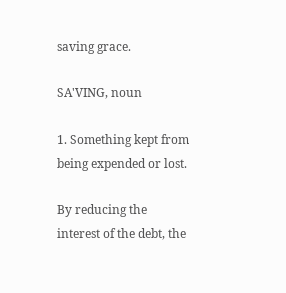saving grace.

SA'VING, noun

1. Something kept from being expended or lost.

By reducing the interest of the debt, the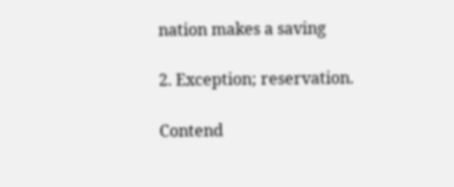nation makes a saving

2. Exception; reservation.

Contend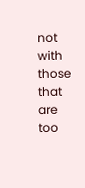not with those that are too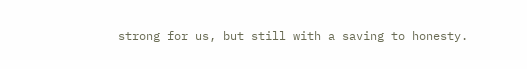strong for us, but still with a saving to honesty.